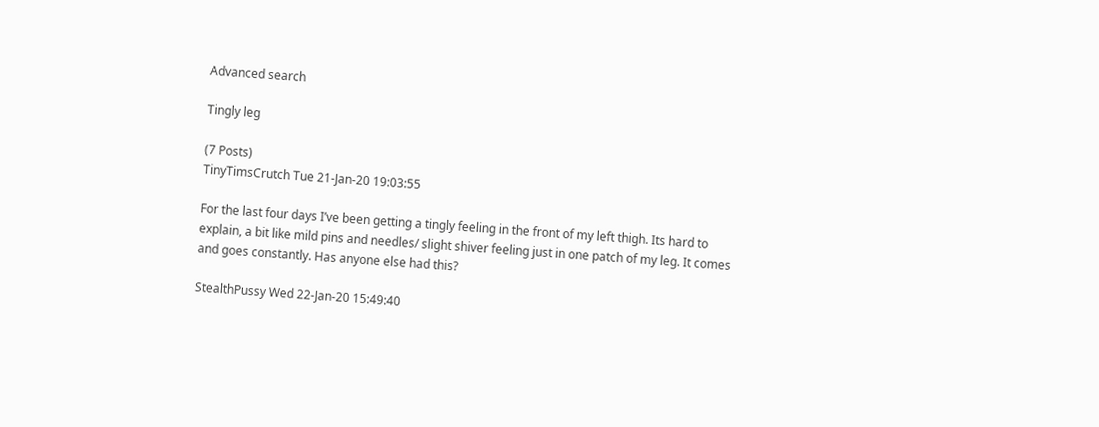Advanced search

Tingly leg

(7 Posts)
TinyTimsCrutch Tue 21-Jan-20 19:03:55

For the last four days I’ve been getting a tingly feeling in the front of my left thigh. Its hard to explain, a bit like mild pins and needles/ slight shiver feeling just in one patch of my leg. It comes and goes constantly. Has anyone else had this?

StealthPussy Wed 22-Jan-20 15:49:40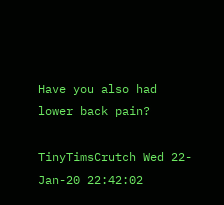Have you also had lower back pain?

TinyTimsCrutch Wed 22-Jan-20 22:42:02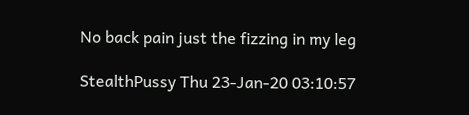No back pain just the fizzing in my leg

StealthPussy Thu 23-Jan-20 03:10:57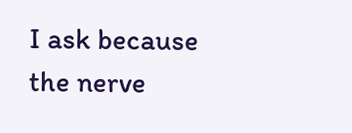I ask because the nerve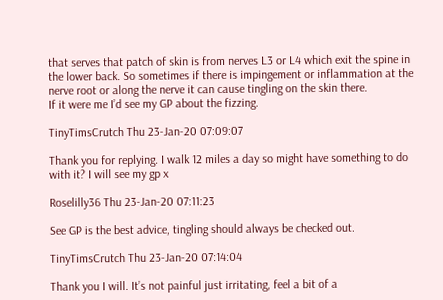that serves that patch of skin is from nerves L3 or L4 which exit the spine in the lower back. So sometimes if there is impingement or inflammation at the nerve root or along the nerve it can cause tingling on the skin there.
If it were me I’d see my GP about the fizzing.

TinyTimsCrutch Thu 23-Jan-20 07:09:07

Thank you for replying. I walk 12 miles a day so might have something to do with it? I will see my gp x

Roselilly36 Thu 23-Jan-20 07:11:23

See GP is the best advice, tingling should always be checked out.

TinyTimsCrutch Thu 23-Jan-20 07:14:04

Thank you I will. It’s not painful just irritating, feel a bit of a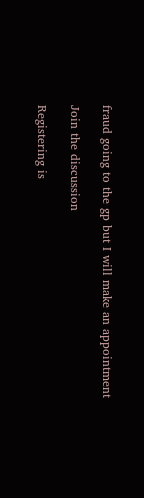fraud going to the gp but I will make an appointment

Join the discussion

Registering is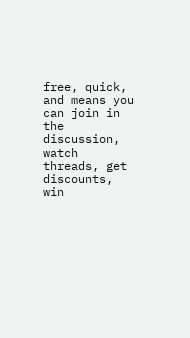free, quick, and means you can join in the discussion, watch threads, get discounts, win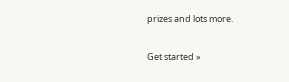prizes and lots more.

Get started »